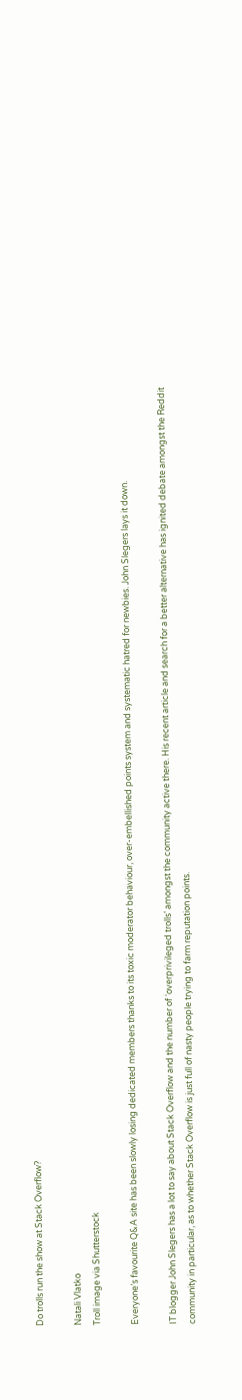Do trolls run the show at Stack Overflow?

Natali Vlatko
Troll image via Shutterstock

Everyone’s favourite Q&A site has been slowly losing dedicated members thanks to its toxic moderator behaviour, over-embellished points system and systematic hatred for newbies. John Slegers lays it down.

IT blogger John Slegers has a lot to say about Stack Overflow and the number of ‘overprivileged trolls’ amongst the community active there. His recent article and search for a better alternative has ignited debate amongst the Reddit community in particular, as to whether Stack Overflow is just full of nasty people trying to farm reputation points.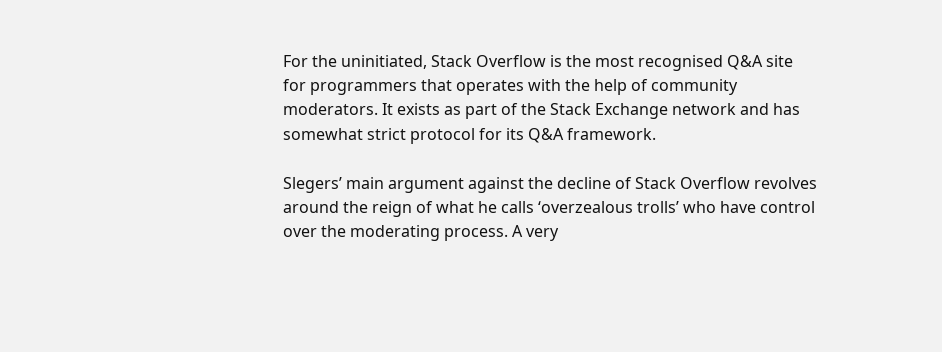For the uninitiated, Stack Overflow is the most recognised Q&A site for programmers that operates with the help of community moderators. It exists as part of the Stack Exchange network and has somewhat strict protocol for its Q&A framework.

Slegers’ main argument against the decline of Stack Overflow revolves around the reign of what he calls ‘overzealous trolls’ who have control over the moderating process. A very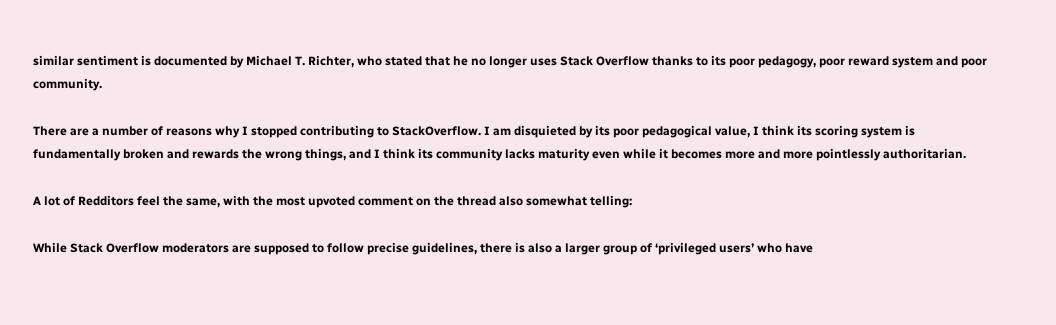similar sentiment is documented by Michael T. Richter, who stated that he no longer uses Stack Overflow thanks to its poor pedagogy, poor reward system and poor community.

There are a number of reasons why I stopped contributing to StackOverflow. I am disquieted by its poor pedagogical value, I think its scoring system is fundamentally broken and rewards the wrong things, and I think its community lacks maturity even while it becomes more and more pointlessly authoritarian.

A lot of Redditors feel the same, with the most upvoted comment on the thread also somewhat telling:

While Stack Overflow moderators are supposed to follow precise guidelines, there is also a larger group of ‘privileged users’ who have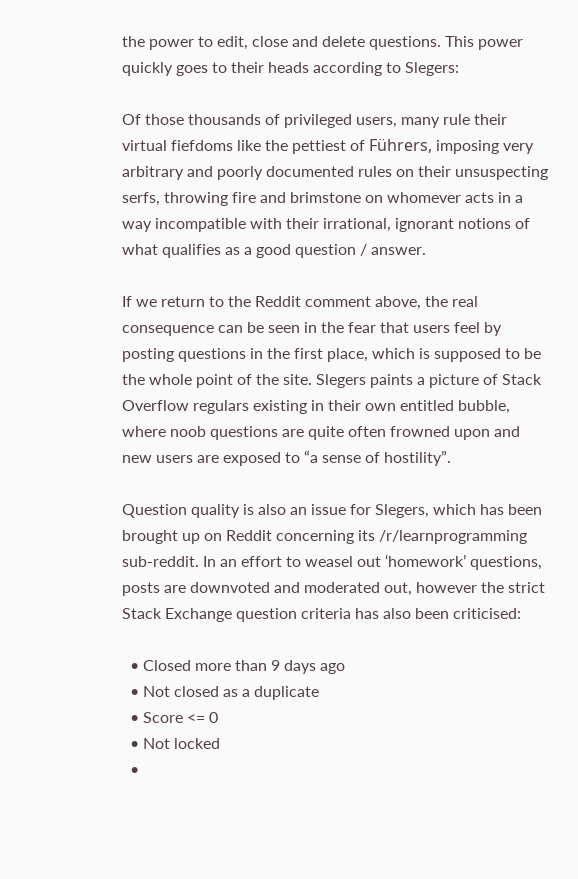the power to edit, close and delete questions. This power quickly goes to their heads according to Slegers:

Of those thousands of privileged users, many rule their virtual fiefdoms like the pettiest of Führers, imposing very arbitrary and poorly documented rules on their unsuspecting serfs, throwing fire and brimstone on whomever acts in a way incompatible with their irrational, ignorant notions of what qualifies as a good question / answer.

If we return to the Reddit comment above, the real consequence can be seen in the fear that users feel by posting questions in the first place, which is supposed to be the whole point of the site. Slegers paints a picture of Stack Overflow regulars existing in their own entitled bubble, where noob questions are quite often frowned upon and new users are exposed to “a sense of hostility”.

Question quality is also an issue for Slegers, which has been brought up on Reddit concerning its /r/learnprogramming sub-reddit. In an effort to weasel out ‘homework’ questions, posts are downvoted and moderated out, however the strict Stack Exchange question criteria has also been criticised:

  • Closed more than 9 days ago
  • Not closed as a duplicate
  • Score <= 0
  • Not locked
  •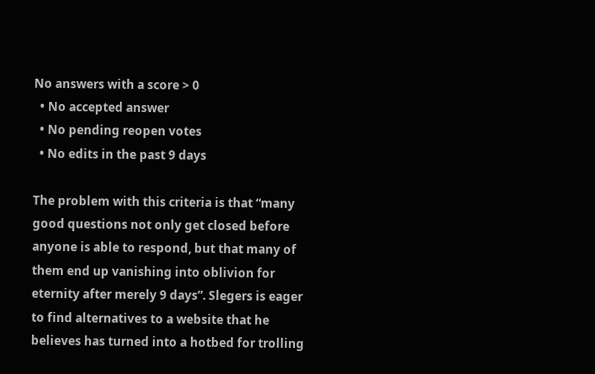No answers with a score > 0
  • No accepted answer
  • No pending reopen votes
  • No edits in the past 9 days

The problem with this criteria is that “many good questions not only get closed before anyone is able to respond, but that many of them end up vanishing into oblivion for eternity after merely 9 days”. Slegers is eager to find alternatives to a website that he believes has turned into a hotbed for trolling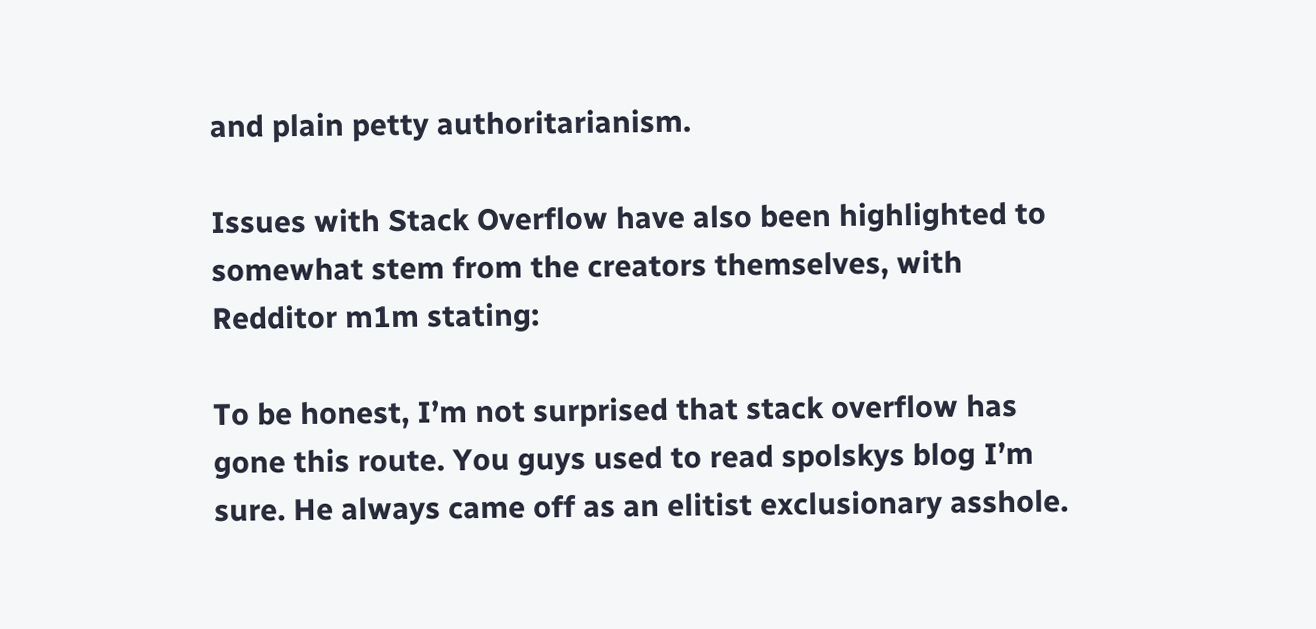and plain petty authoritarianism.

Issues with Stack Overflow have also been highlighted to somewhat stem from the creators themselves, with Redditor m1m stating:

To be honest, I’m not surprised that stack overflow has gone this route. You guys used to read spolskys blog I’m sure. He always came off as an elitist exclusionary asshole.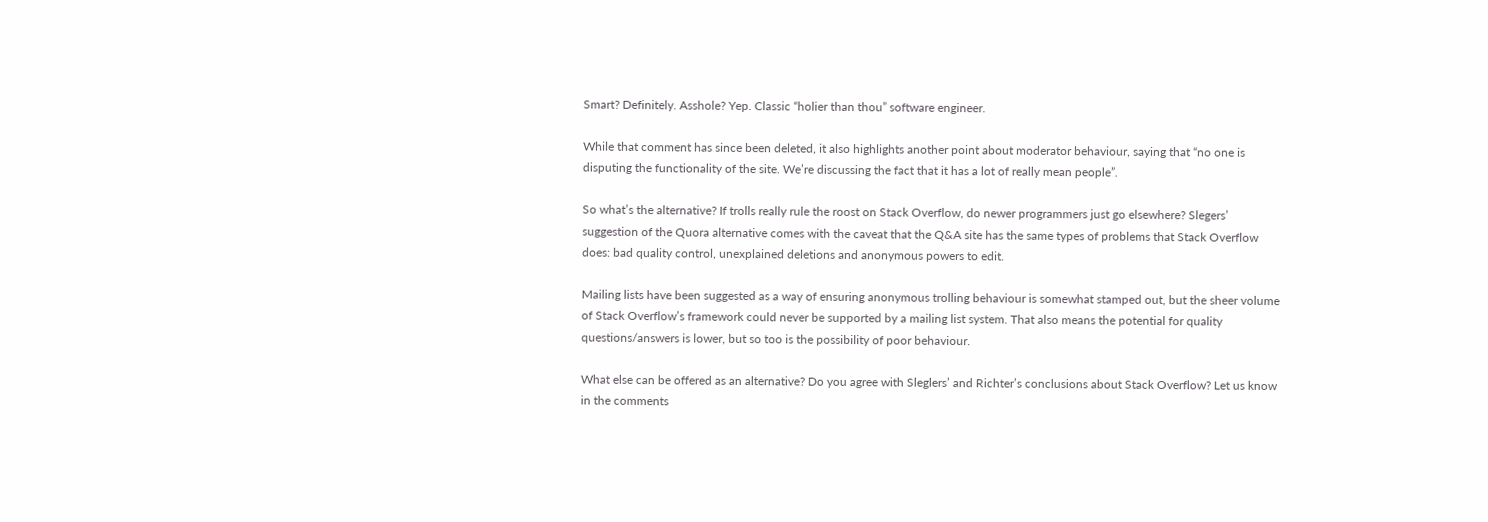Smart? Definitely. Asshole? Yep. Classic “holier than thou” software engineer.

While that comment has since been deleted, it also highlights another point about moderator behaviour, saying that “no one is disputing the functionality of the site. We’re discussing the fact that it has a lot of really mean people”.

So what’s the alternative? If trolls really rule the roost on Stack Overflow, do newer programmers just go elsewhere? Slegers’ suggestion of the Quora alternative comes with the caveat that the Q&A site has the same types of problems that Stack Overflow does: bad quality control, unexplained deletions and anonymous powers to edit.

Mailing lists have been suggested as a way of ensuring anonymous trolling behaviour is somewhat stamped out, but the sheer volume of Stack Overflow’s framework could never be supported by a mailing list system. That also means the potential for quality questions/answers is lower, but so too is the possibility of poor behaviour.

What else can be offered as an alternative? Do you agree with Sleglers’ and Richter’s conclusions about Stack Overflow? Let us know in the comments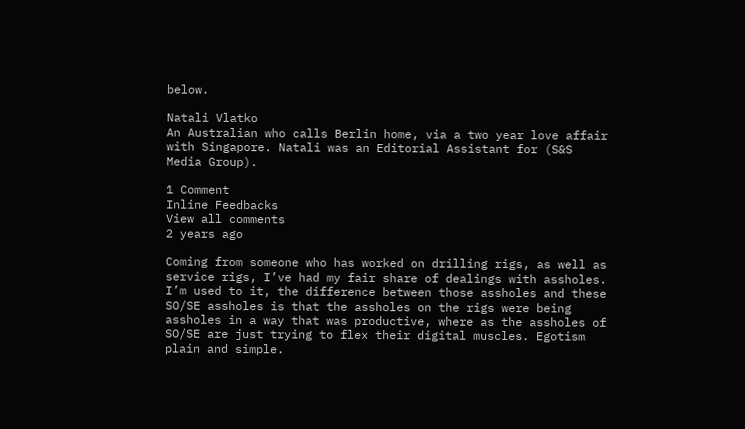below.

Natali Vlatko
An Australian who calls Berlin home, via a two year love affair with Singapore. Natali was an Editorial Assistant for (S&S Media Group).

1 Comment
Inline Feedbacks
View all comments
2 years ago

Coming from someone who has worked on drilling rigs, as well as service rigs, I’ve had my fair share of dealings with assholes. I’m used to it, the difference between those assholes and these SO/SE assholes is that the assholes on the rigs were being assholes in a way that was productive, where as the assholes of SO/SE are just trying to flex their digital muscles. Egotism plain and simple.